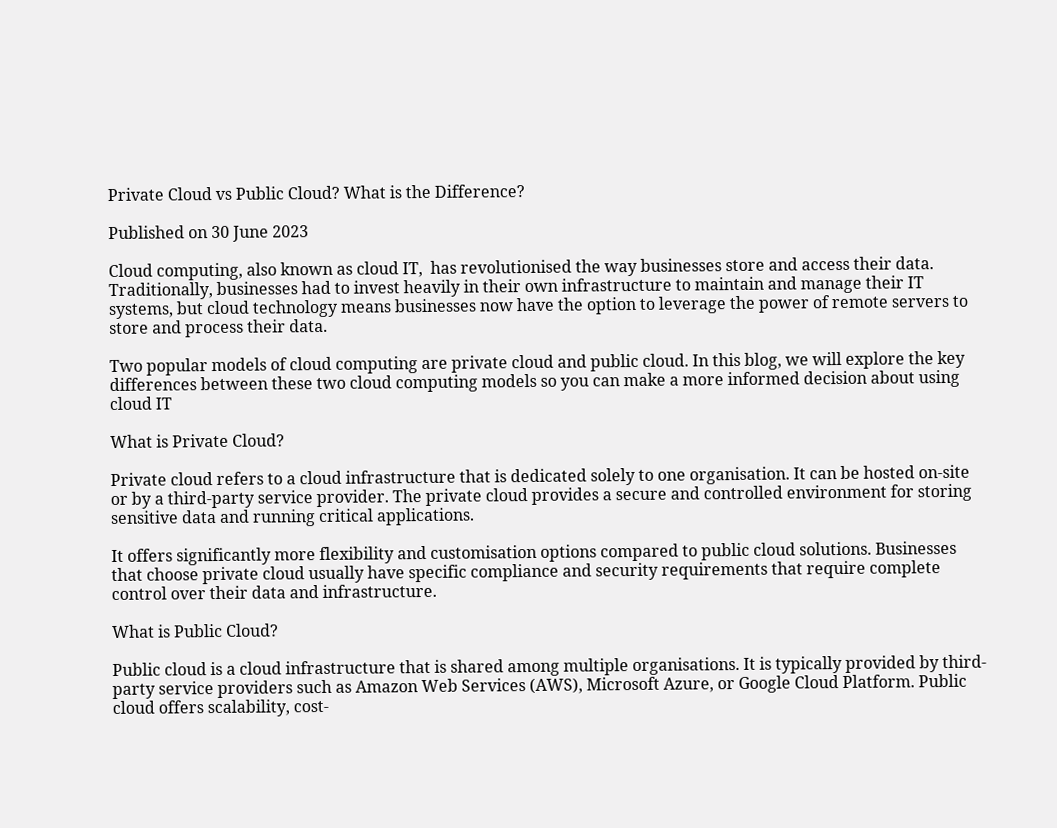Private Cloud vs Public Cloud? What is the Difference?

Published on 30 June 2023

Cloud computing, also known as cloud IT,  has revolutionised the way businesses store and access their data. Traditionally, businesses had to invest heavily in their own infrastructure to maintain and manage their IT systems, but cloud technology means businesses now have the option to leverage the power of remote servers to store and process their data.

Two popular models of cloud computing are private cloud and public cloud. In this blog, we will explore the key differences between these two cloud computing models so you can make a more informed decision about using cloud IT

What is Private Cloud?

Private cloud refers to a cloud infrastructure that is dedicated solely to one organisation. It can be hosted on-site or by a third-party service provider. The private cloud provides a secure and controlled environment for storing sensitive data and running critical applications.

It offers significantly more flexibility and customisation options compared to public cloud solutions. Businesses that choose private cloud usually have specific compliance and security requirements that require complete control over their data and infrastructure.

What is Public Cloud?

Public cloud is a cloud infrastructure that is shared among multiple organisations. It is typically provided by third-party service providers such as Amazon Web Services (AWS), Microsoft Azure, or Google Cloud Platform. Public cloud offers scalability, cost-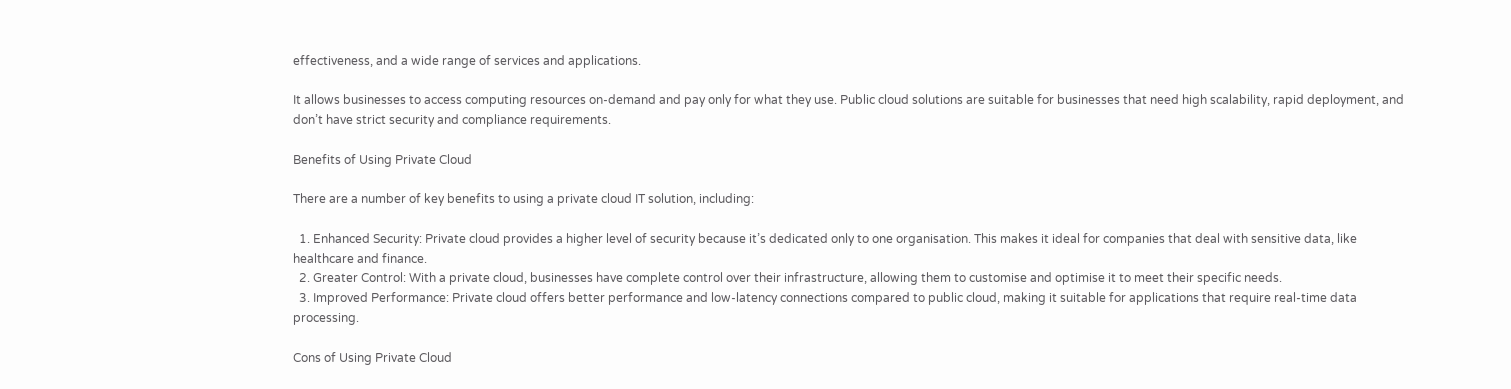effectiveness, and a wide range of services and applications.

It allows businesses to access computing resources on-demand and pay only for what they use. Public cloud solutions are suitable for businesses that need high scalability, rapid deployment, and don’t have strict security and compliance requirements.

Benefits of Using Private Cloud

There are a number of key benefits to using a private cloud IT solution, including:

  1. Enhanced Security: Private cloud provides a higher level of security because it’s dedicated only to one organisation. This makes it ideal for companies that deal with sensitive data, like healthcare and finance.
  2. Greater Control: With a private cloud, businesses have complete control over their infrastructure, allowing them to customise and optimise it to meet their specific needs.
  3. Improved Performance: Private cloud offers better performance and low-latency connections compared to public cloud, making it suitable for applications that require real-time data processing.

Cons of Using Private Cloud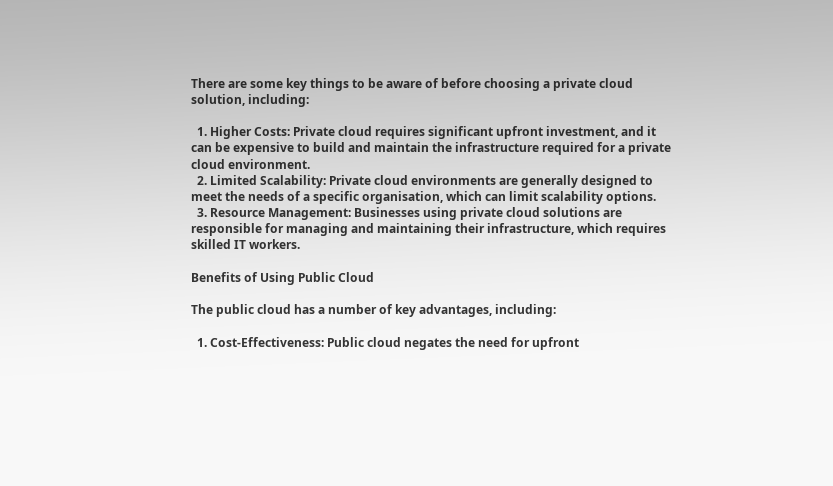There are some key things to be aware of before choosing a private cloud solution, including:

  1. Higher Costs: Private cloud requires significant upfront investment, and it can be expensive to build and maintain the infrastructure required for a private cloud environment.
  2. Limited Scalability: Private cloud environments are generally designed to meet the needs of a specific organisation, which can limit scalability options.
  3. Resource Management: Businesses using private cloud solutions are responsible for managing and maintaining their infrastructure, which requires skilled IT workers.

Benefits of Using Public Cloud

The public cloud has a number of key advantages, including:

  1. Cost-Effectiveness: Public cloud negates the need for upfront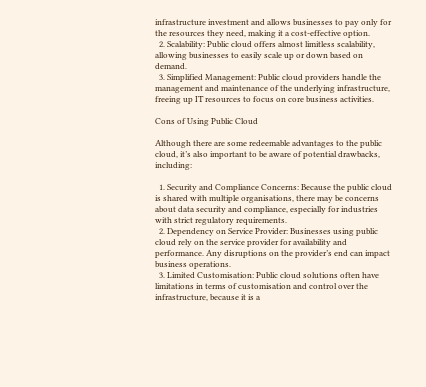infrastructure investment and allows businesses to pay only for the resources they need, making it a cost-effective option.
  2. Scalability: Public cloud offers almost limitless scalability, allowing businesses to easily scale up or down based on demand.
  3. Simplified Management: Public cloud providers handle the management and maintenance of the underlying infrastructure, freeing up IT resources to focus on core business activities.

Cons of Using Public Cloud

Although there are some redeemable advantages to the public cloud, it’s also important to be aware of potential drawbacks, including:

  1. Security and Compliance Concerns: Because the public cloud is shared with multiple organisations, there may be concerns about data security and compliance, especially for industries with strict regulatory requirements.
  2. Dependency on Service Provider: Businesses using public cloud rely on the service provider for availability and performance. Any disruptions on the provider’s end can impact business operations.
  3. Limited Customisation: Public cloud solutions often have limitations in terms of customisation and control over the infrastructure, because it is a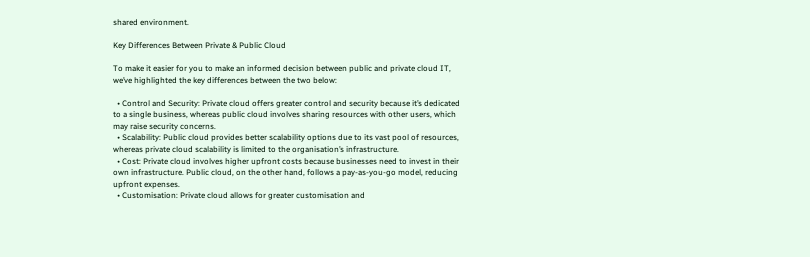shared environment.

Key Differences Between Private & Public Cloud

To make it easier for you to make an informed decision between public and private cloud IT, we’ve highlighted the key differences between the two below:

  • Control and Security: Private cloud offers greater control and security because it’s dedicated to a single business, whereas public cloud involves sharing resources with other users, which may raise security concerns.
  • Scalability: Public cloud provides better scalability options due to its vast pool of resources, whereas private cloud scalability is limited to the organisation’s infrastructure.
  • Cost: Private cloud involves higher upfront costs because businesses need to invest in their own infrastructure. Public cloud, on the other hand, follows a pay-as-you-go model, reducing upfront expenses.
  • Customisation: Private cloud allows for greater customisation and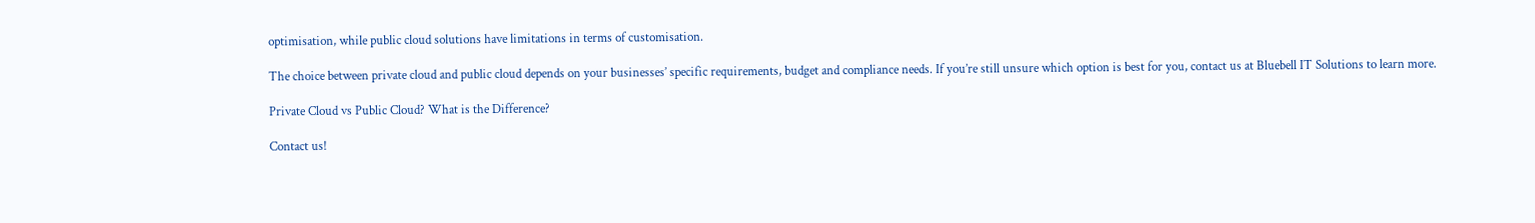optimisation, while public cloud solutions have limitations in terms of customisation.

The choice between private cloud and public cloud depends on your businesses’ specific requirements, budget and compliance needs. If you’re still unsure which option is best for you, contact us at Bluebell IT Solutions to learn more.

Private Cloud vs Public Cloud? What is the Difference?

Contact us!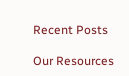Recent Posts

Our Resources